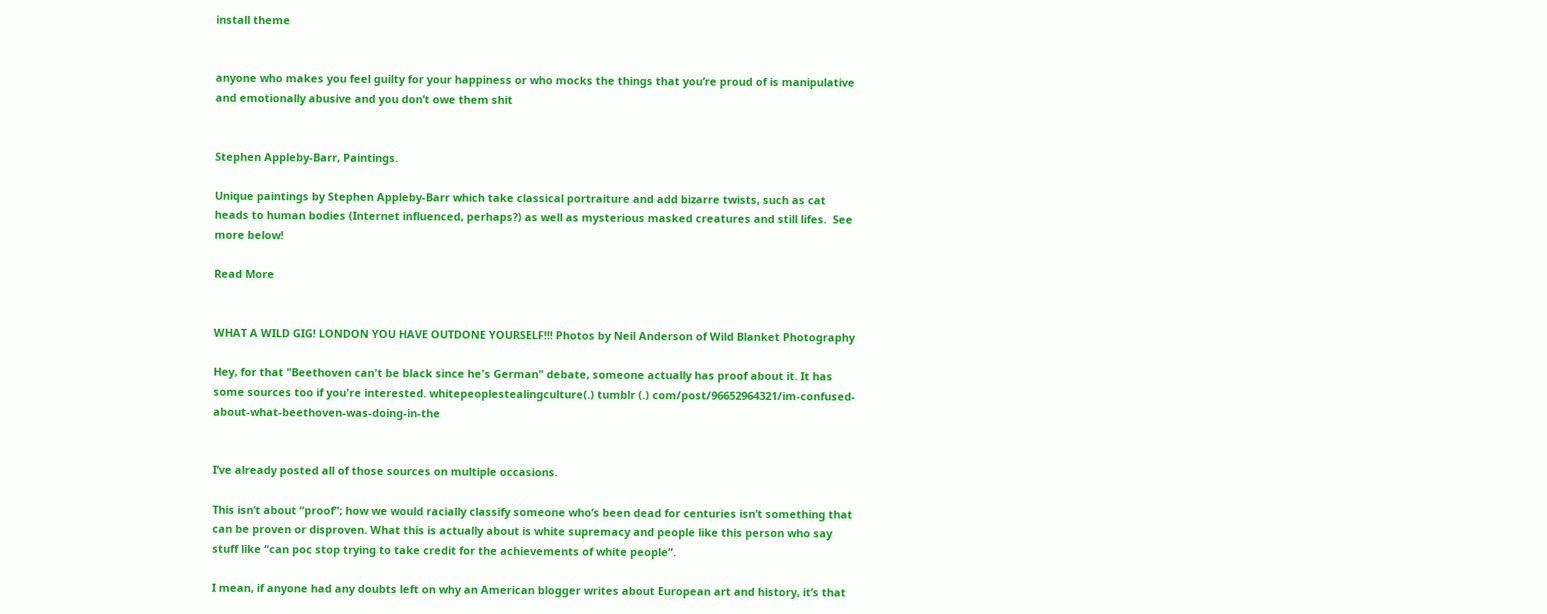install theme


anyone who makes you feel guilty for your happiness or who mocks the things that you’re proud of is manipulative and emotionally abusive and you don’t owe them shit


Stephen Appleby-Barr, Paintings.

Unique paintings by Stephen Appleby-Barr which take classical portraiture and add bizarre twists, such as cat heads to human bodies (Internet influenced, perhaps?) as well as mysterious masked creatures and still lifes.  See more below!

Read More


WHAT A WILD GIG! LONDON YOU HAVE OUTDONE YOURSELF!!! Photos by Neil Anderson of Wild Blanket Photography

Hey, for that "Beethoven can't be black since he's German" debate, someone actually has proof about it. It has some sources too if you're interested. whitepeoplestealingculture(.) tumblr (.) com/post/96652964321/im-confused-about-what-beethoven-was-doing-in-the


I’ve already posted all of those sources on multiple occasions.

This isn’t about “proof”; how we would racially classify someone who’s been dead for centuries isn’t something that can be proven or disproven. What this is actually about is white supremacy and people like this person who say stuff like “can poc stop trying to take credit for the achievements of white people”.

I mean, if anyone had any doubts left on why an American blogger writes about European art and history, it’s that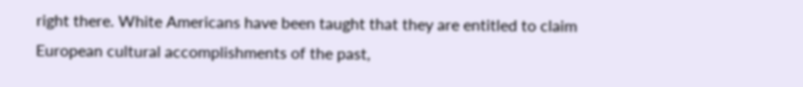right there. White Americans have been taught that they are entitled to claim European cultural accomplishments of the past,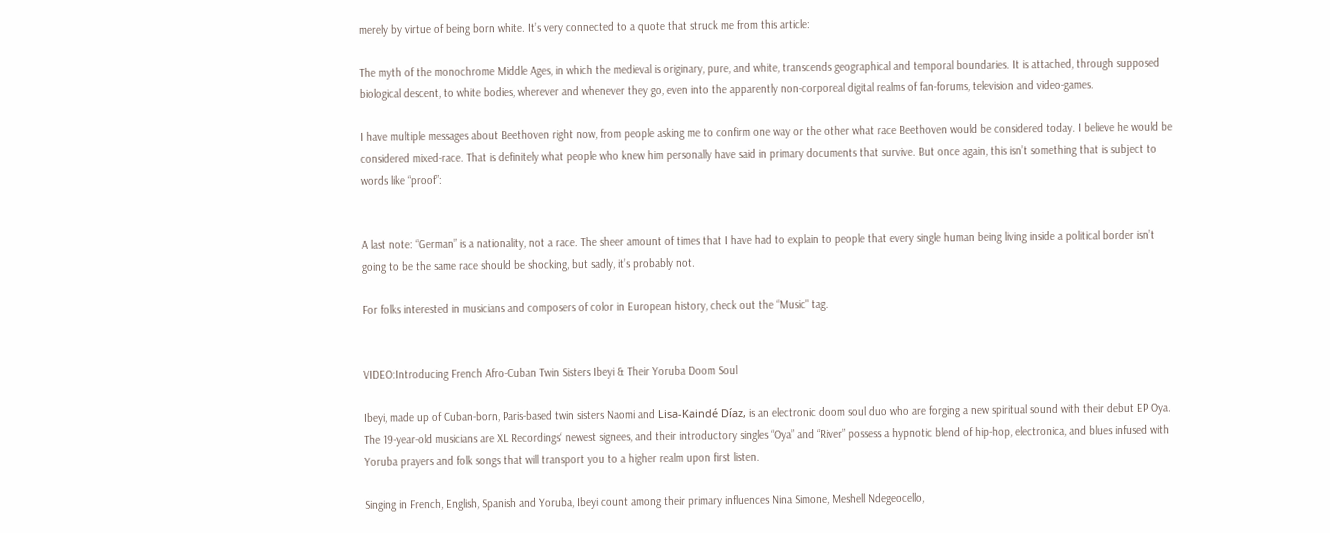merely by virtue of being born white. It’s very connected to a quote that struck me from this article:

The myth of the monochrome Middle Ages, in which the medieval is originary, pure, and white, transcends geographical and temporal boundaries. It is attached, through supposed biological descent, to white bodies, wherever and whenever they go, even into the apparently non-corporeal digital realms of fan-forums, television and video-games.

I have multiple messages about Beethoven right now, from people asking me to confirm one way or the other what race Beethoven would be considered today. I believe he would be considered mixed-race. That is definitely what people who knew him personally have said in primary documents that survive. But once again, this isn’t something that is subject to words like “proof”:


A last note: “German” is a nationality, not a race. The sheer amount of times that I have had to explain to people that every single human being living inside a political border isn’t going to be the same race should be shocking, but sadly, it’s probably not.

For folks interested in musicians and composers of color in European history, check out the “Music" tag.


VIDEO:Introducing French Afro-Cuban Twin Sisters Ibeyi & Their Yoruba Doom Soul

Ibeyi, made up of Cuban-born, Paris-based twin sisters Naomi and Lisa-Kaindé Díaz, is an electronic doom soul duo who are forging a new spiritual sound with their debut EP Oya. The 19-year-old musicians are XL Recordings‘ newest signees, and their introductory singles “Oya” and “River” possess a hypnotic blend of hip-hop, electronica, and blues infused with Yoruba prayers and folk songs that will transport you to a higher realm upon first listen.

Singing in French, English, Spanish and Yoruba, Ibeyi count among their primary influences Nina Simone, Meshell Ndegeocello,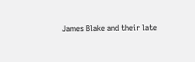James Blake and their late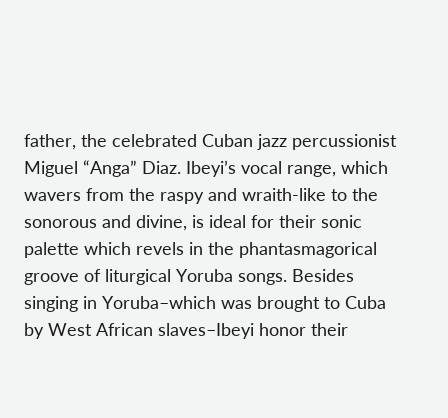father, the celebrated Cuban jazz percussionist Miguel “Anga” Diaz. Ibeyi’s vocal range, which wavers from the raspy and wraith-like to the sonorous and divine, is ideal for their sonic palette which revels in the phantasmagorical groove of liturgical Yoruba songs. Besides singing in Yoruba–which was brought to Cuba by West African slaves–Ibeyi honor their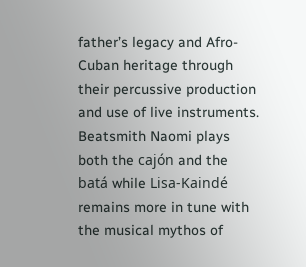father’s legacy and Afro-Cuban heritage through their percussive production and use of live instruments. Beatsmith Naomi plays both the cajón and the batá while Lisa-Kaindé remains more in tune with the musical mythos of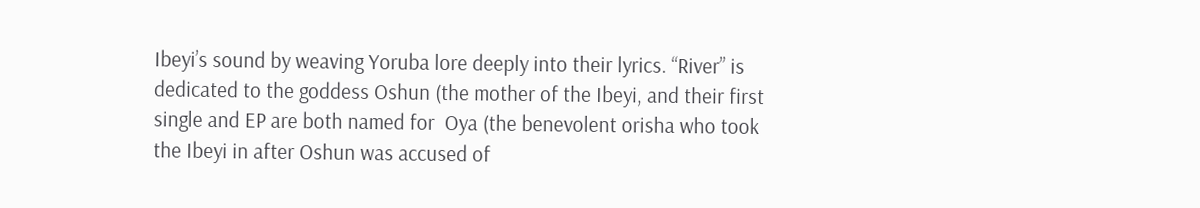Ibeyi’s sound by weaving Yoruba lore deeply into their lyrics. “River” is dedicated to the goddess Oshun (the mother of the Ibeyi, and their first single and EP are both named for  Oya (the benevolent orisha who took the Ibeyi in after Oshun was accused of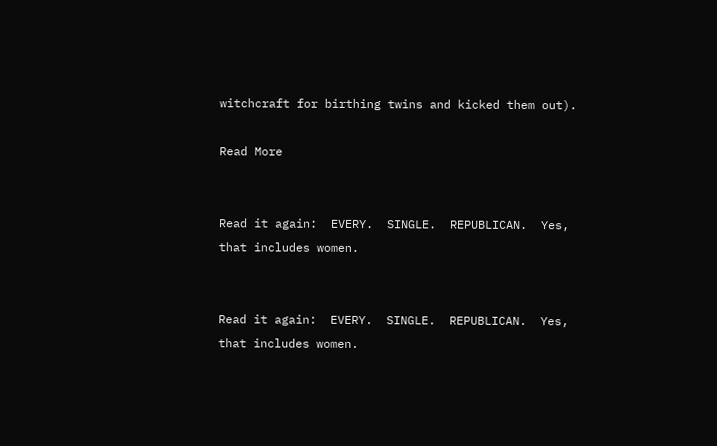witchcraft for birthing twins and kicked them out).

Read More


Read it again:  EVERY.  SINGLE.  REPUBLICAN.  Yes, that includes women.


Read it again:  EVERY.  SINGLE.  REPUBLICAN.  Yes, that includes women.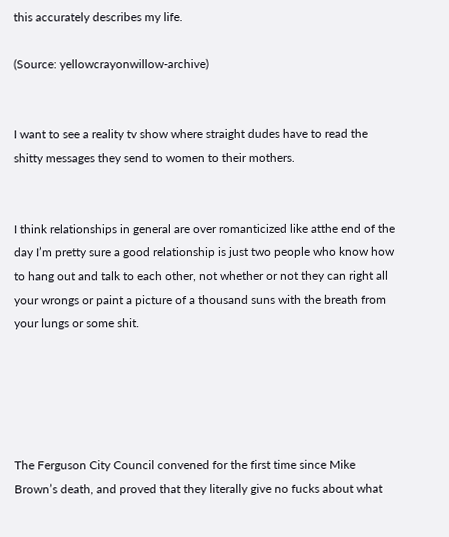this accurately describes my life.

(Source: yellowcrayonwillow-archive)


I want to see a reality tv show where straight dudes have to read the shitty messages they send to women to their mothers.


I think relationships in general are over romanticized like atthe end of the day I’m pretty sure a good relationship is just two people who know how to hang out and talk to each other, not whether or not they can right all your wrongs or paint a picture of a thousand suns with the breath from your lungs or some shit.





The Ferguson City Council convened for the first time since Mike Brown’s death, and proved that they literally give no fucks about what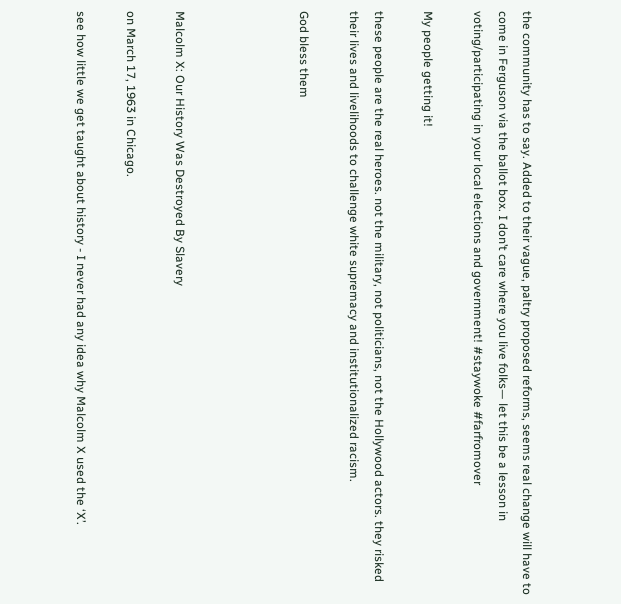the community has to say. Added to their vague, paltry proposed reforms, seems real change will have to come in Ferguson via the ballot box. I don’t care where you live folks— let this be a lesson in voting/participating in your local elections and government! #staywoke #farfromover

My people getting it!

these people are the real heroes. not the military, not politicians, not the Hollywood actors. they risked their lives and livelihoods to challenge white supremacy and institutionalized racism.

God bless them




Malcolm X: Our History Was Destroyed By Slavery

on March 17, 1963 in Chicago.

see how little we get taught about history - I never had any idea why Malcolm X used the ‘X’.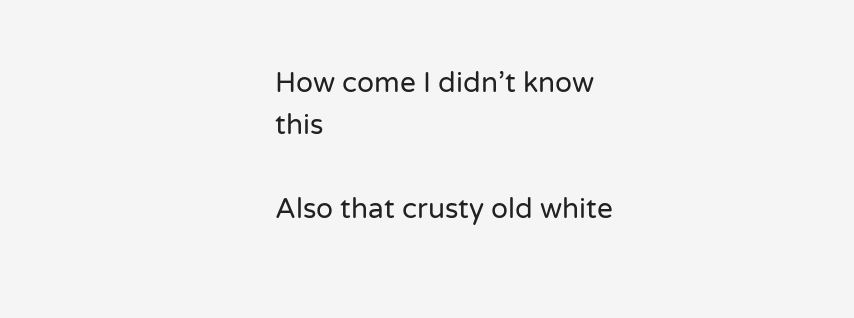How come I didn’t know this

Also that crusty old white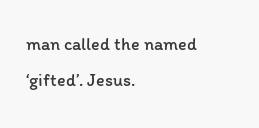man called the named ‘gifted’. Jesus.